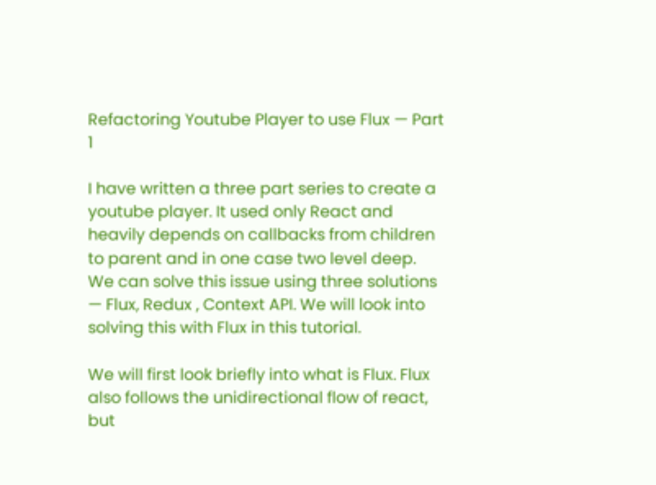Refactoring Youtube Player to use Flux — Part 1

I have written a three part series to create a youtube player. It used only React and heavily depends on callbacks from children to parent and in one case two level deep.
We can solve this issue using three solutions — Flux, Redux , Context API. We will look into solving this with Flux in this tutorial.

We will first look briefly into what is Flux. Flux also follows the unidirectional flow of react, but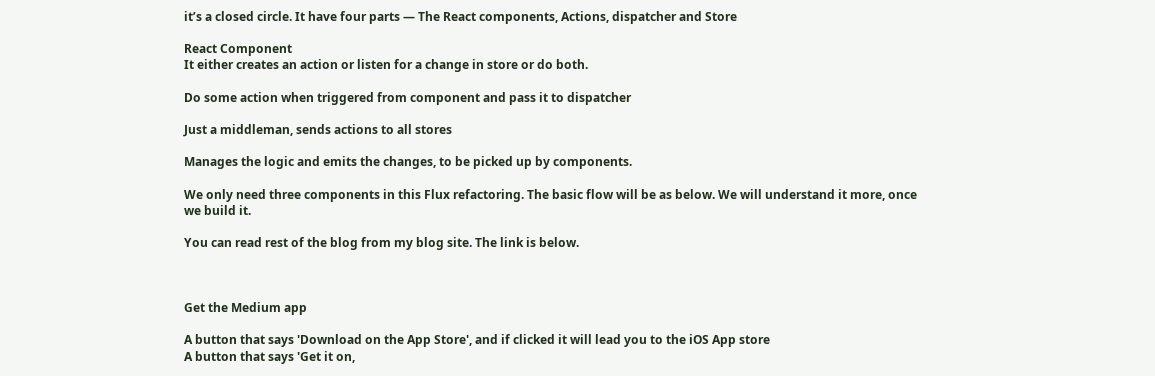it’s a closed circle. It have four parts — The React components, Actions, dispatcher and Store

React Component
It either creates an action or listen for a change in store or do both.

Do some action when triggered from component and pass it to dispatcher

Just a middleman, sends actions to all stores

Manages the logic and emits the changes, to be picked up by components.

We only need three components in this Flux refactoring. The basic flow will be as below. We will understand it more, once we build it.

You can read rest of the blog from my blog site. The link is below.



Get the Medium app

A button that says 'Download on the App Store', and if clicked it will lead you to the iOS App store
A button that says 'Get it on,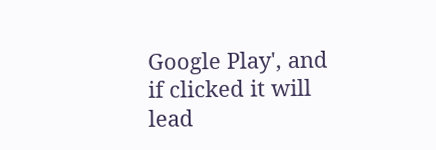Google Play', and if clicked it will lead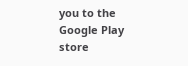you to the Google Play store